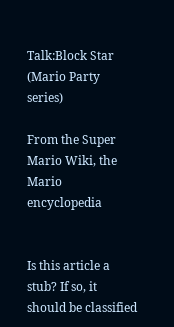Talk:Block Star (Mario Party series)

From the Super Mario Wiki, the Mario encyclopedia


Is this article a stub? If so, it should be classified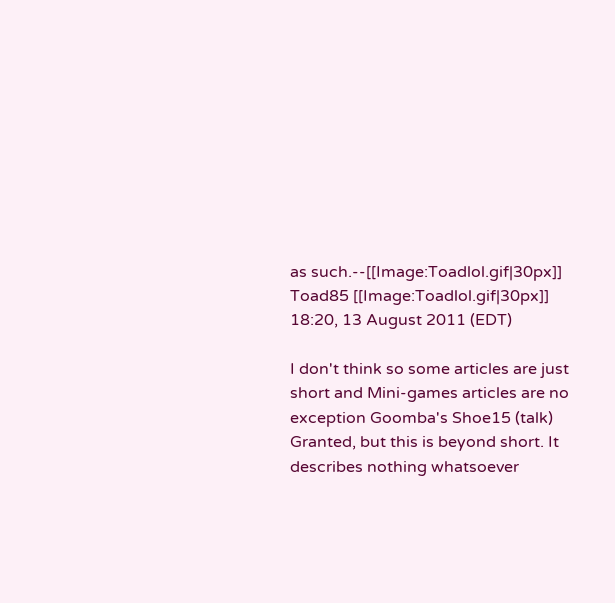as such.--[[Image:Toadlol.gif|30px]] Toad85 [[Image:Toadlol.gif|30px]] 18:20, 13 August 2011 (EDT)

I don't think so some articles are just short and Mini-games articles are no exception Goomba's Shoe15 (talk)
Granted, but this is beyond short. It describes nothing whatsoever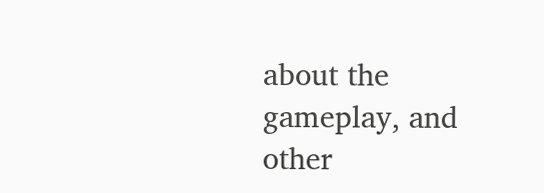about the gameplay, and other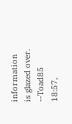information is glazed over. --Toad85 18:57,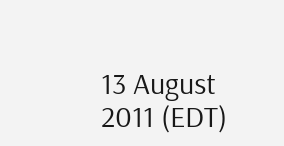13 August 2011 (EDT)